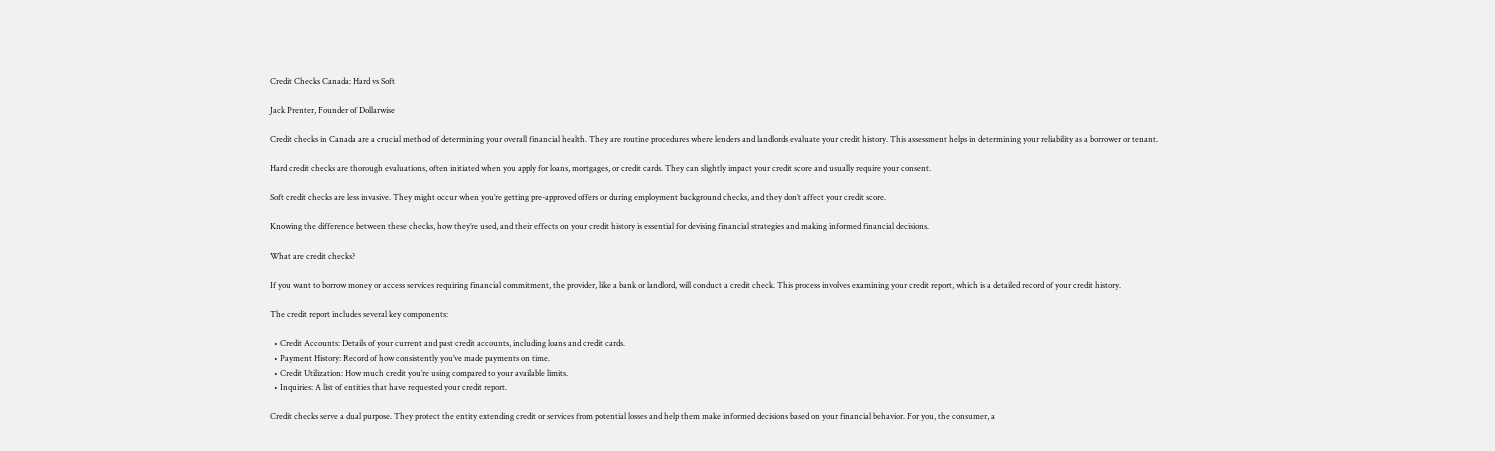Credit Checks Canada: Hard vs Soft

Jack Prenter, Founder of Dollarwise

Credit checks in Canada are a crucial method of determining your overall financial health. They are routine procedures where lenders and landlords evaluate your credit history. This assessment helps in determining your reliability as a borrower or tenant.

Hard credit checks are thorough evaluations, often initiated when you apply for loans, mortgages, or credit cards. They can slightly impact your credit score and usually require your consent.

Soft credit checks are less invasive. They might occur when you’re getting pre-approved offers or during employment background checks, and they don’t affect your credit score.

Knowing the difference between these checks, how they’re used, and their effects on your credit history is essential for devising financial strategies and making informed financial decisions.

What are credit checks?

If you want to borrow money or access services requiring financial commitment, the provider, like a bank or landlord, will conduct a credit check. This process involves examining your credit report, which is a detailed record of your credit history.

The credit report includes several key components:

  • Credit Accounts: Details of your current and past credit accounts, including loans and credit cards.
  • Payment History: Record of how consistently you’ve made payments on time.
  • Credit Utilization: How much credit you’re using compared to your available limits.
  • Inquiries: A list of entities that have requested your credit report.

Credit checks serve a dual purpose. They protect the entity extending credit or services from potential losses and help them make informed decisions based on your financial behavior. For you, the consumer, a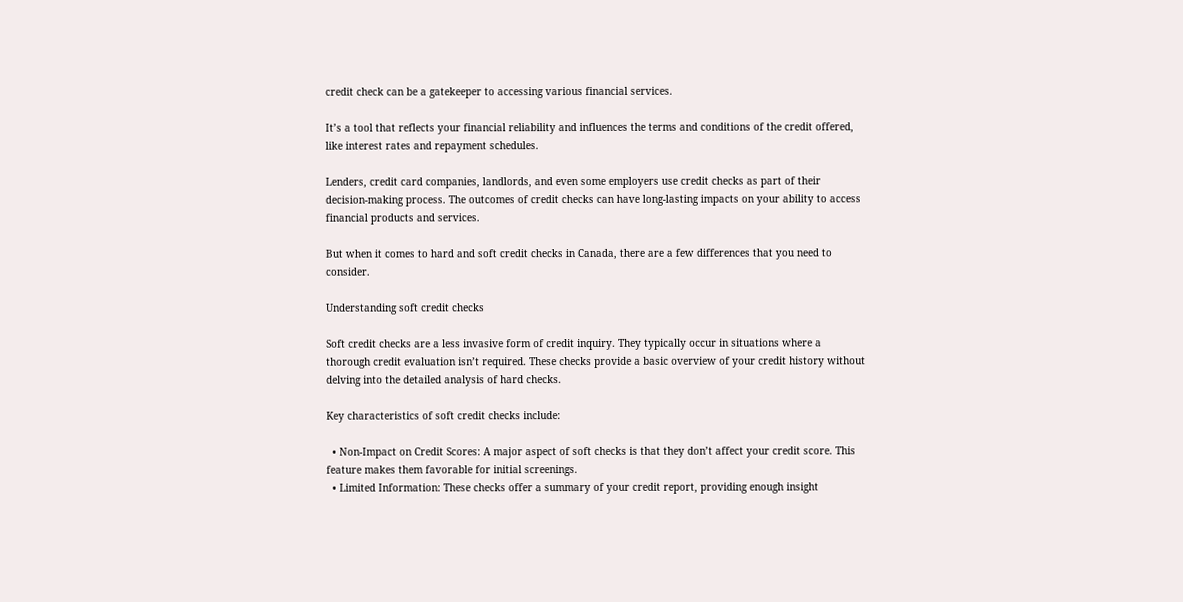credit check can be a gatekeeper to accessing various financial services.

It’s a tool that reflects your financial reliability and influences the terms and conditions of the credit offered, like interest rates and repayment schedules.

Lenders, credit card companies, landlords, and even some employers use credit checks as part of their decision-making process. The outcomes of credit checks can have long-lasting impacts on your ability to access financial products and services.

But when it comes to hard and soft credit checks in Canada, there are a few differences that you need to consider.

Understanding soft credit checks

Soft credit checks are a less invasive form of credit inquiry. They typically occur in situations where a thorough credit evaluation isn’t required. These checks provide a basic overview of your credit history without delving into the detailed analysis of hard checks.

Key characteristics of soft credit checks include:

  • Non-Impact on Credit Scores: A major aspect of soft checks is that they don’t affect your credit score. This feature makes them favorable for initial screenings.
  • Limited Information: These checks offer a summary of your credit report, providing enough insight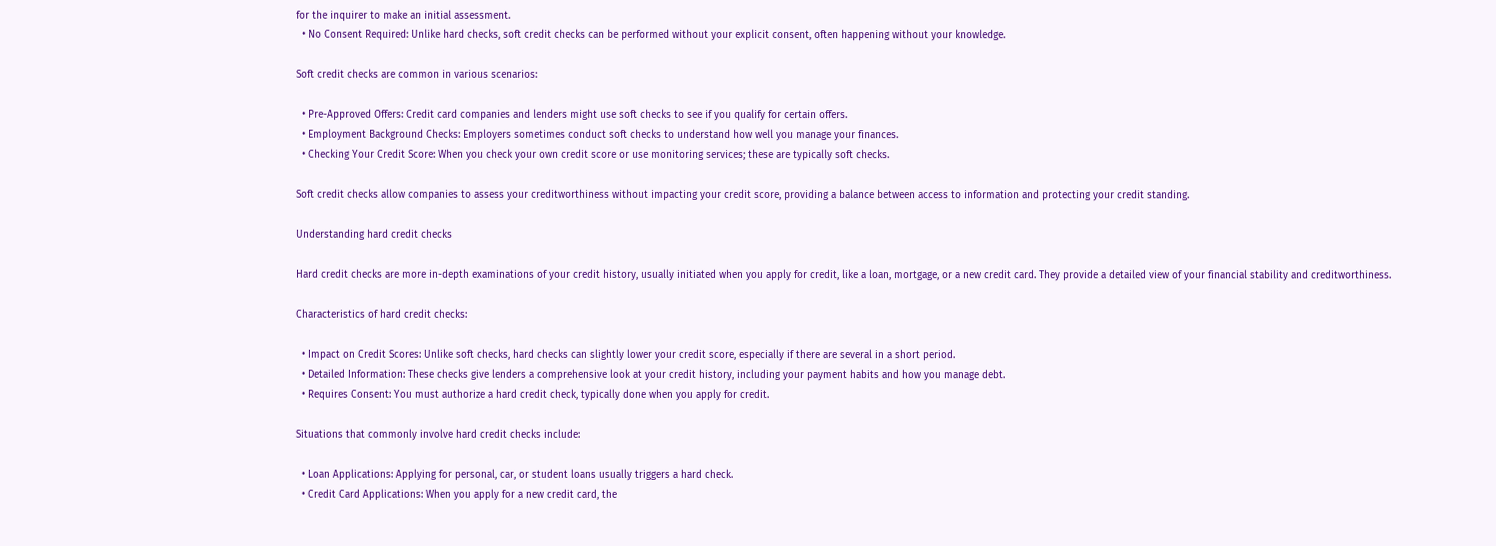for the inquirer to make an initial assessment.
  • No Consent Required: Unlike hard checks, soft credit checks can be performed without your explicit consent, often happening without your knowledge.

Soft credit checks are common in various scenarios:

  • Pre-Approved Offers: Credit card companies and lenders might use soft checks to see if you qualify for certain offers.
  • Employment Background Checks: Employers sometimes conduct soft checks to understand how well you manage your finances.
  • Checking Your Credit Score: When you check your own credit score or use monitoring services; these are typically soft checks.

Soft credit checks allow companies to assess your creditworthiness without impacting your credit score, providing a balance between access to information and protecting your credit standing.

Understanding hard credit checks

Hard credit checks are more in-depth examinations of your credit history, usually initiated when you apply for credit, like a loan, mortgage, or a new credit card. They provide a detailed view of your financial stability and creditworthiness.

Characteristics of hard credit checks:

  • Impact on Credit Scores: Unlike soft checks, hard checks can slightly lower your credit score, especially if there are several in a short period.
  • Detailed Information: These checks give lenders a comprehensive look at your credit history, including your payment habits and how you manage debt.
  • Requires Consent: You must authorize a hard credit check, typically done when you apply for credit.

Situations that commonly involve hard credit checks include:

  • Loan Applications: Applying for personal, car, or student loans usually triggers a hard check.
  • Credit Card Applications: When you apply for a new credit card, the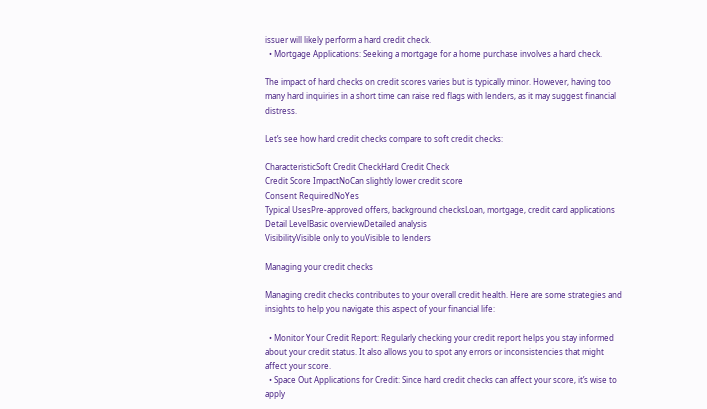issuer will likely perform a hard credit check.
  • Mortgage Applications: Seeking a mortgage for a home purchase involves a hard check.

The impact of hard checks on credit scores varies but is typically minor. However, having too many hard inquiries in a short time can raise red flags with lenders, as it may suggest financial distress.

Let’s see how hard credit checks compare to soft credit checks:

CharacteristicSoft Credit CheckHard Credit Check
Credit Score ImpactNoCan slightly lower credit score
Consent RequiredNoYes
Typical UsesPre-approved offers, background checksLoan, mortgage, credit card applications
Detail LevelBasic overviewDetailed analysis
VisibilityVisible only to youVisible to lenders

Managing your credit checks

Managing credit checks contributes to your overall credit health. Here are some strategies and insights to help you navigate this aspect of your financial life:

  • Monitor Your Credit Report: Regularly checking your credit report helps you stay informed about your credit status. It also allows you to spot any errors or inconsistencies that might affect your score.
  • Space Out Applications for Credit: Since hard credit checks can affect your score, it’s wise to apply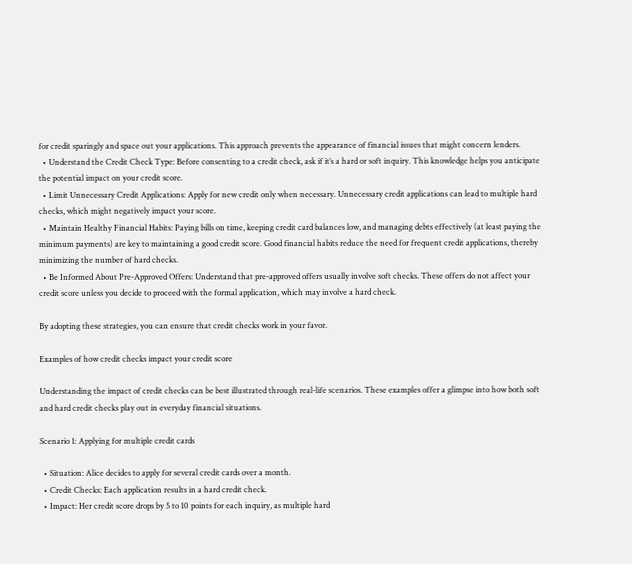for credit sparingly and space out your applications. This approach prevents the appearance of financial issues that might concern lenders.
  • Understand the Credit Check Type: Before consenting to a credit check, ask if it’s a hard or soft inquiry. This knowledge helps you anticipate the potential impact on your credit score.
  • Limit Unnecessary Credit Applications: Apply for new credit only when necessary. Unnecessary credit applications can lead to multiple hard checks, which might negatively impact your score.
  • Maintain Healthy Financial Habits: Paying bills on time, keeping credit card balances low, and managing debts effectively (at least paying the minimum payments) are key to maintaining a good credit score. Good financial habits reduce the need for frequent credit applications, thereby minimizing the number of hard checks.
  • Be Informed About Pre-Approved Offers: Understand that pre-approved offers usually involve soft checks. These offers do not affect your credit score unless you decide to proceed with the formal application, which may involve a hard check.

By adopting these strategies, you can ensure that credit checks work in your favor.

Examples of how credit checks impact your credit score

Understanding the impact of credit checks can be best illustrated through real-life scenarios. These examples offer a glimpse into how both soft and hard credit checks play out in everyday financial situations.

Scenario 1: Applying for multiple credit cards

  • Situation: Alice decides to apply for several credit cards over a month.
  • Credit Checks: Each application results in a hard credit check.
  • Impact: Her credit score drops by 5 to 10 points for each inquiry, as multiple hard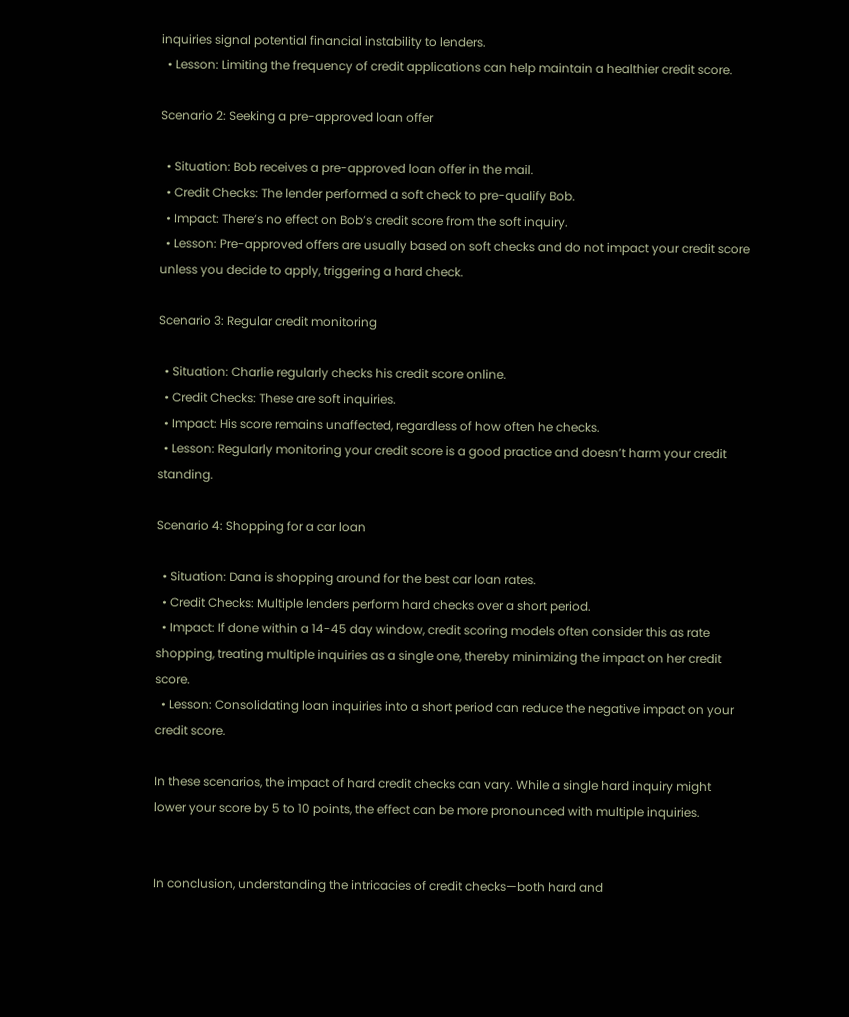inquiries signal potential financial instability to lenders.
  • Lesson: Limiting the frequency of credit applications can help maintain a healthier credit score.

Scenario 2: Seeking a pre-approved loan offer

  • Situation: Bob receives a pre-approved loan offer in the mail.
  • Credit Checks: The lender performed a soft check to pre-qualify Bob.
  • Impact: There’s no effect on Bob’s credit score from the soft inquiry.
  • Lesson: Pre-approved offers are usually based on soft checks and do not impact your credit score unless you decide to apply, triggering a hard check.

Scenario 3: Regular credit monitoring

  • Situation: Charlie regularly checks his credit score online.
  • Credit Checks: These are soft inquiries.
  • Impact: His score remains unaffected, regardless of how often he checks.
  • Lesson: Regularly monitoring your credit score is a good practice and doesn’t harm your credit standing.

Scenario 4: Shopping for a car loan

  • Situation: Dana is shopping around for the best car loan rates.
  • Credit Checks: Multiple lenders perform hard checks over a short period.
  • Impact: If done within a 14-45 day window, credit scoring models often consider this as rate shopping, treating multiple inquiries as a single one, thereby minimizing the impact on her credit score.
  • Lesson: Consolidating loan inquiries into a short period can reduce the negative impact on your credit score.

In these scenarios, the impact of hard credit checks can vary. While a single hard inquiry might lower your score by 5 to 10 points, the effect can be more pronounced with multiple inquiries.


In conclusion, understanding the intricacies of credit checks—both hard and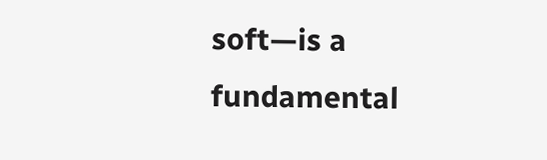soft—is a fundamental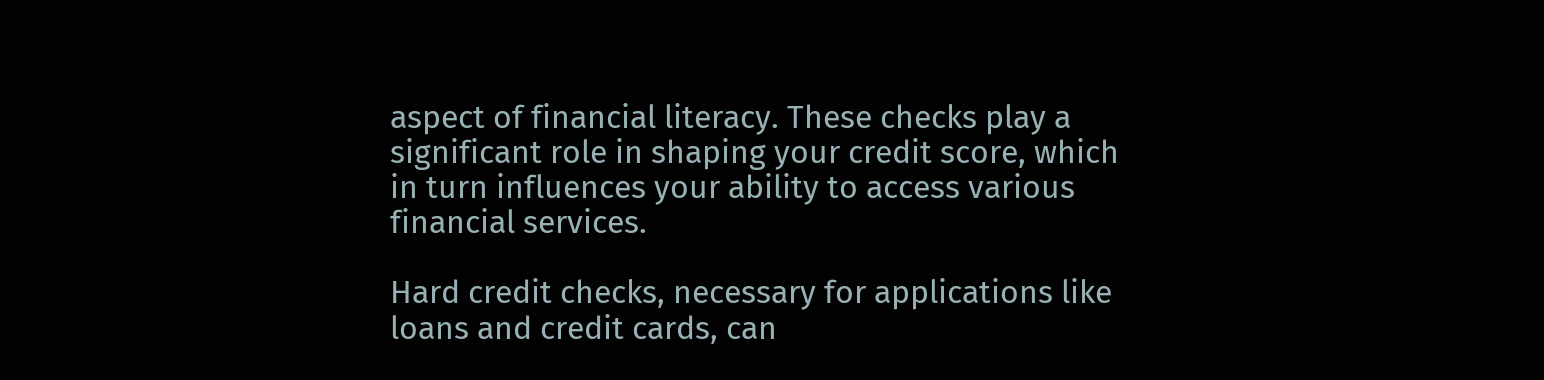aspect of financial literacy. These checks play a significant role in shaping your credit score, which in turn influences your ability to access various financial services.

Hard credit checks, necessary for applications like loans and credit cards, can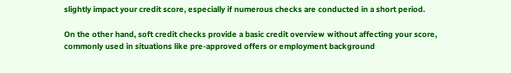slightly impact your credit score, especially if numerous checks are conducted in a short period.

On the other hand, soft credit checks provide a basic credit overview without affecting your score, commonly used in situations like pre-approved offers or employment background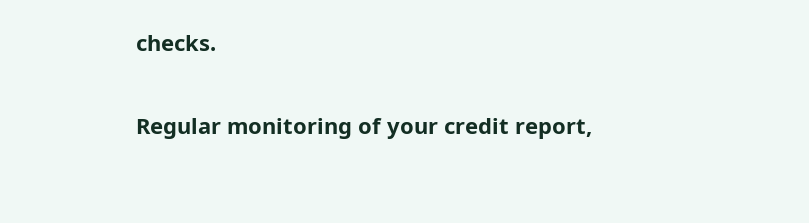checks.

Regular monitoring of your credit report,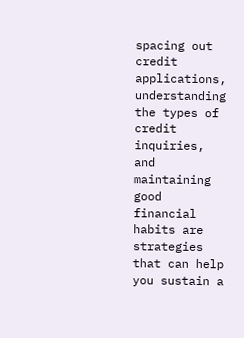spacing out credit applications, understanding the types of credit inquiries, and maintaining good financial habits are strategies that can help you sustain a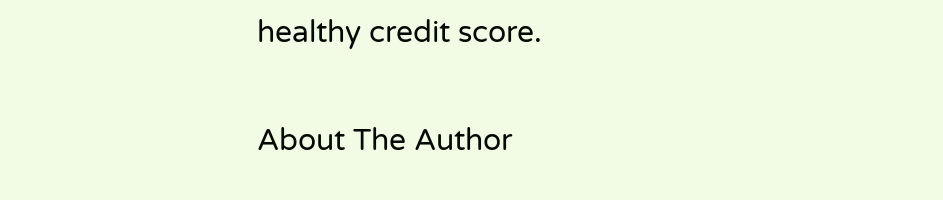healthy credit score.

About The Author